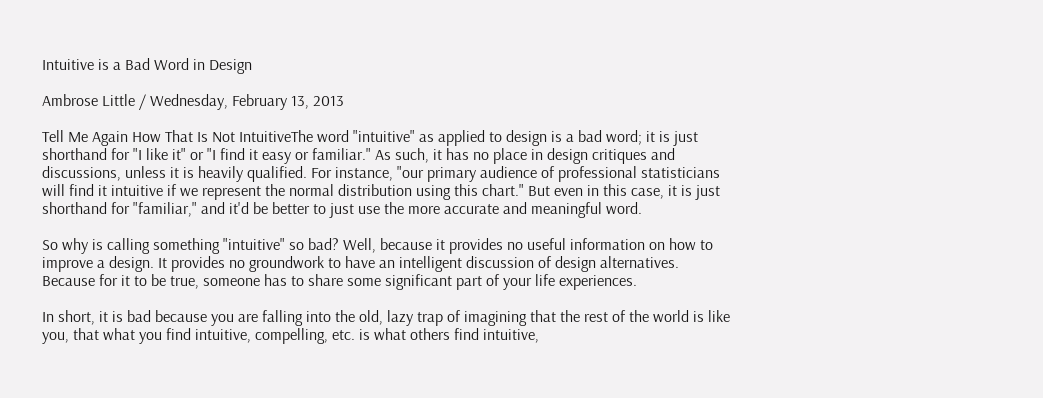Intuitive is a Bad Word in Design

Ambrose Little / Wednesday, February 13, 2013

Tell Me Again How That Is Not IntuitiveThe word "intuitive" as applied to design is a bad word; it is just shorthand for "I like it" or "I find it easy or familiar." As such, it has no place in design critiques and discussions, unless it is heavily qualified. For instance, "our primary audience of professional statisticians will find it intuitive if we represent the normal distribution using this chart." But even in this case, it is just shorthand for "familiar," and it'd be better to just use the more accurate and meaningful word.

So why is calling something "intuitive" so bad? Well, because it provides no useful information on how to improve a design. It provides no groundwork to have an intelligent discussion of design alternatives. Because for it to be true, someone has to share some significant part of your life experiences.

In short, it is bad because you are falling into the old, lazy trap of imagining that the rest of the world is like you, that what you find intuitive, compelling, etc. is what others find intuitive,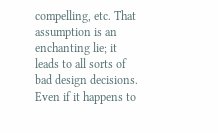compelling, etc. That assumption is an enchanting lie; it leads to all sorts of bad design decisions. Even if it happens to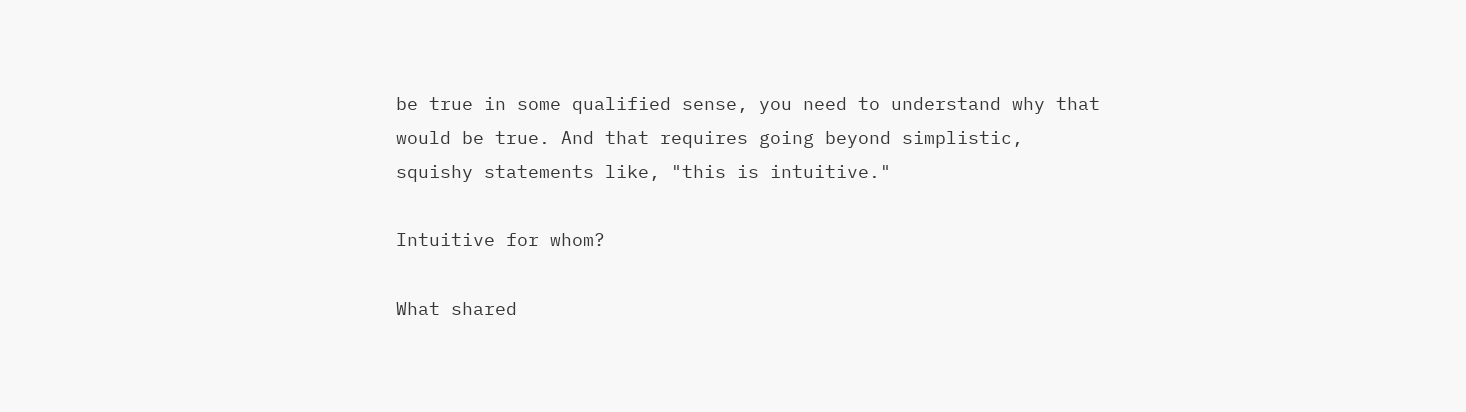be true in some qualified sense, you need to understand why that would be true. And that requires going beyond simplistic, squishy statements like, "this is intuitive."

Intuitive for whom?

What shared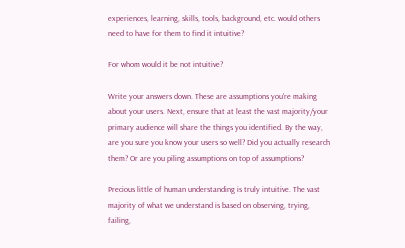experiences, learning, skills, tools, background, etc. would others need to have for them to find it intuitive?

For whom would it be not intuitive?

Write your answers down. These are assumptions you're making about your users. Next, ensure that at least the vast majority/your primary audience will share the things you identified. By the way, are you sure you know your users so well? Did you actually research them? Or are you piling assumptions on top of assumptions?

Precious little of human understanding is truly intuitive. The vast majority of what we understand is based on observing, trying, failing,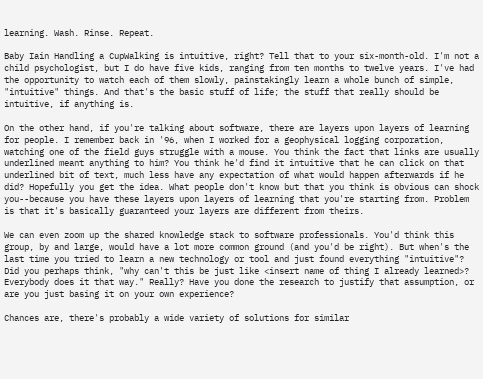learning. Wash. Rinse. Repeat.

Baby Iain Handling a CupWalking is intuitive, right? Tell that to your six-month-old. I'm not a child psychologist, but I do have five kids, ranging from ten months to twelve years. I've had the opportunity to watch each of them slowly, painstakingly learn a whole bunch of simple, "intuitive" things. And that's the basic stuff of life; the stuff that really should be intuitive, if anything is.

On the other hand, if you're talking about software, there are layers upon layers of learning for people. I remember back in '96, when I worked for a geophysical logging corporation, watching one of the field guys struggle with a mouse. You think the fact that links are usually underlined meant anything to him? You think he'd find it intuitive that he can click on that underlined bit of text, much less have any expectation of what would happen afterwards if he did? Hopefully you get the idea. What people don't know but that you think is obvious can shock you--because you have these layers upon layers of learning that you're starting from. Problem is that it's basically guaranteed your layers are different from theirs.

We can even zoom up the shared knowledge stack to software professionals. You'd think this group, by and large, would have a lot more common ground (and you'd be right). But when's the last time you tried to learn a new technology or tool and just found everything "intuitive"? Did you perhaps think, "why can't this be just like <insert name of thing I already learned>? Everybody does it that way." Really? Have you done the research to justify that assumption, or are you just basing it on your own experience?

Chances are, there's probably a wide variety of solutions for similar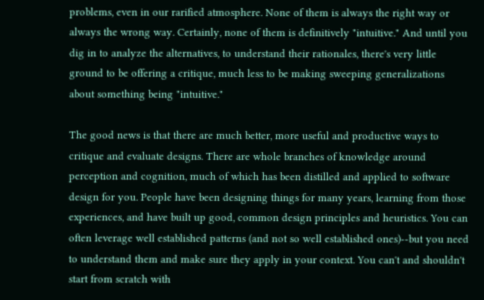problems, even in our rarified atmosphere. None of them is always the right way or always the wrong way. Certainly, none of them is definitively "intuitive." And until you dig in to analyze the alternatives, to understand their rationales, there's very little ground to be offering a critique, much less to be making sweeping generalizations about something being "intuitive."

The good news is that there are much better, more useful and productive ways to critique and evaluate designs. There are whole branches of knowledge around perception and cognition, much of which has been distilled and applied to software design for you. People have been designing things for many years, learning from those experiences, and have built up good, common design principles and heuristics. You can often leverage well established patterns (and not so well established ones)--but you need to understand them and make sure they apply in your context. You can't and shouldn't start from scratch with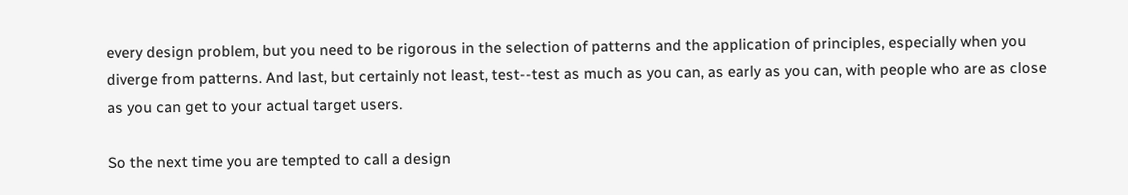every design problem, but you need to be rigorous in the selection of patterns and the application of principles, especially when you diverge from patterns. And last, but certainly not least, test--test as much as you can, as early as you can, with people who are as close as you can get to your actual target users.

So the next time you are tempted to call a design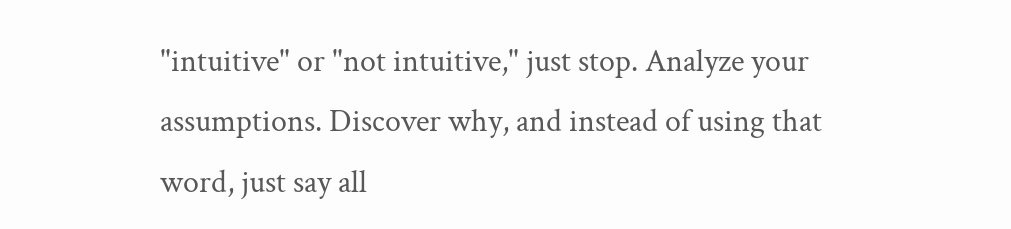"intuitive" or "not intuitive," just stop. Analyze your assumptions. Discover why, and instead of using that word, just say all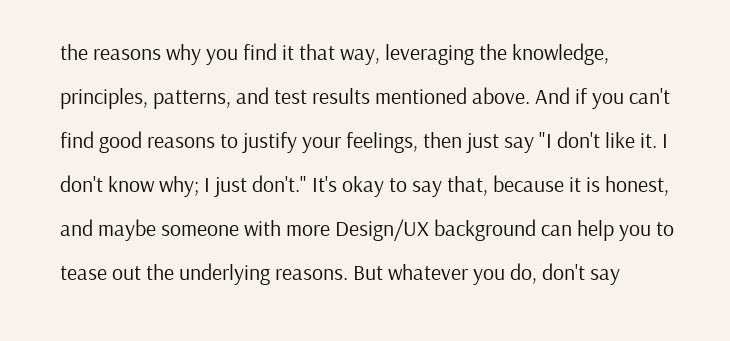the reasons why you find it that way, leveraging the knowledge, principles, patterns, and test results mentioned above. And if you can't find good reasons to justify your feelings, then just say "I don't like it. I don't know why; I just don't." It's okay to say that, because it is honest, and maybe someone with more Design/UX background can help you to tease out the underlying reasons. But whatever you do, don't say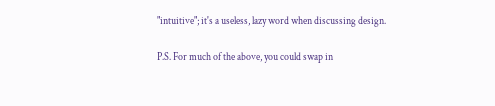"intuitive"; it's a useless, lazy word when discussing design.

P.S. For much of the above, you could swap in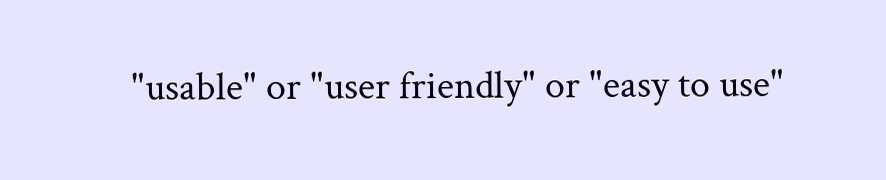"usable" or "user friendly" or "easy to use"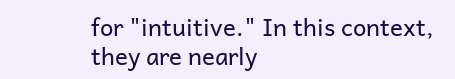for "intuitive." In this context, they are nearly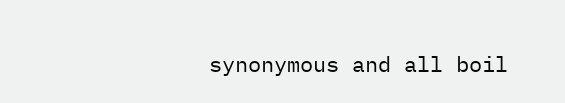synonymous and all boil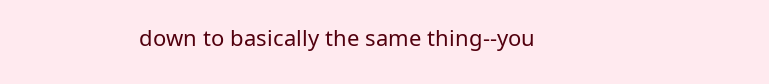down to basically the same thing--you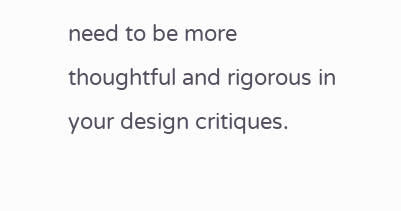need to be more thoughtful and rigorous in your design critiques.